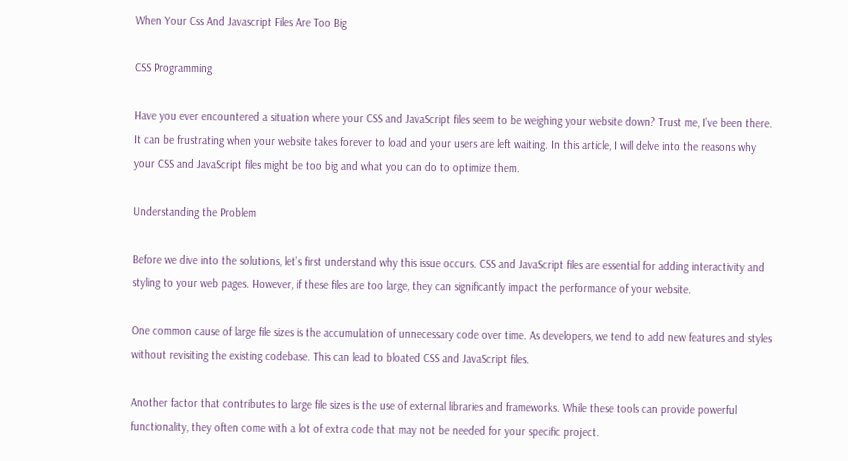When Your Css And Javascript Files Are Too Big

CSS Programming

Have you ever encountered a situation where your CSS and JavaScript files seem to be weighing your website down? Trust me, I’ve been there. It can be frustrating when your website takes forever to load and your users are left waiting. In this article, I will delve into the reasons why your CSS and JavaScript files might be too big and what you can do to optimize them.

Understanding the Problem

Before we dive into the solutions, let’s first understand why this issue occurs. CSS and JavaScript files are essential for adding interactivity and styling to your web pages. However, if these files are too large, they can significantly impact the performance of your website.

One common cause of large file sizes is the accumulation of unnecessary code over time. As developers, we tend to add new features and styles without revisiting the existing codebase. This can lead to bloated CSS and JavaScript files.

Another factor that contributes to large file sizes is the use of external libraries and frameworks. While these tools can provide powerful functionality, they often come with a lot of extra code that may not be needed for your specific project.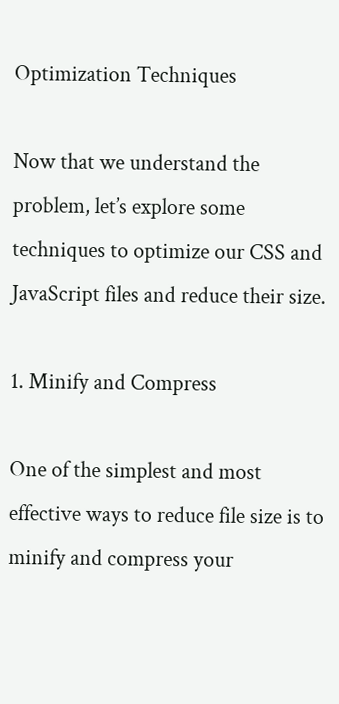Optimization Techniques

Now that we understand the problem, let’s explore some techniques to optimize our CSS and JavaScript files and reduce their size.

1. Minify and Compress

One of the simplest and most effective ways to reduce file size is to minify and compress your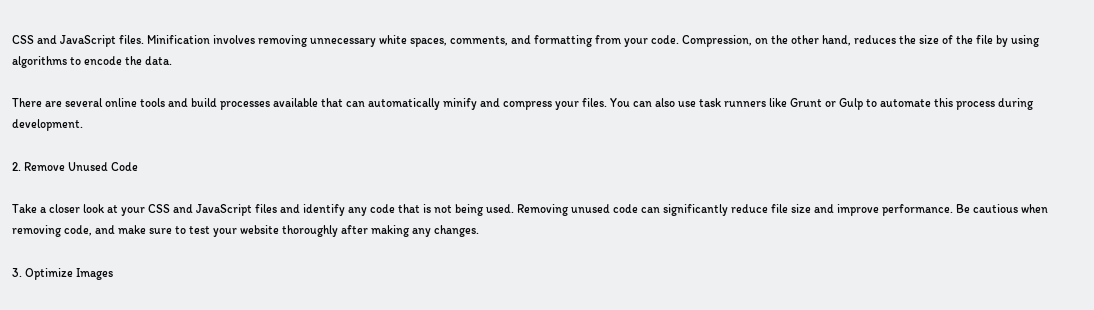CSS and JavaScript files. Minification involves removing unnecessary white spaces, comments, and formatting from your code. Compression, on the other hand, reduces the size of the file by using algorithms to encode the data.

There are several online tools and build processes available that can automatically minify and compress your files. You can also use task runners like Grunt or Gulp to automate this process during development.

2. Remove Unused Code

Take a closer look at your CSS and JavaScript files and identify any code that is not being used. Removing unused code can significantly reduce file size and improve performance. Be cautious when removing code, and make sure to test your website thoroughly after making any changes.

3. Optimize Images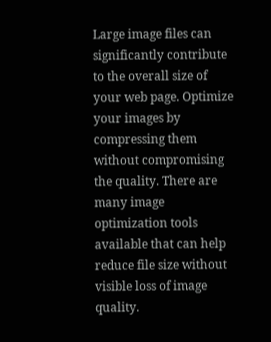Large image files can significantly contribute to the overall size of your web page. Optimize your images by compressing them without compromising the quality. There are many image optimization tools available that can help reduce file size without visible loss of image quality.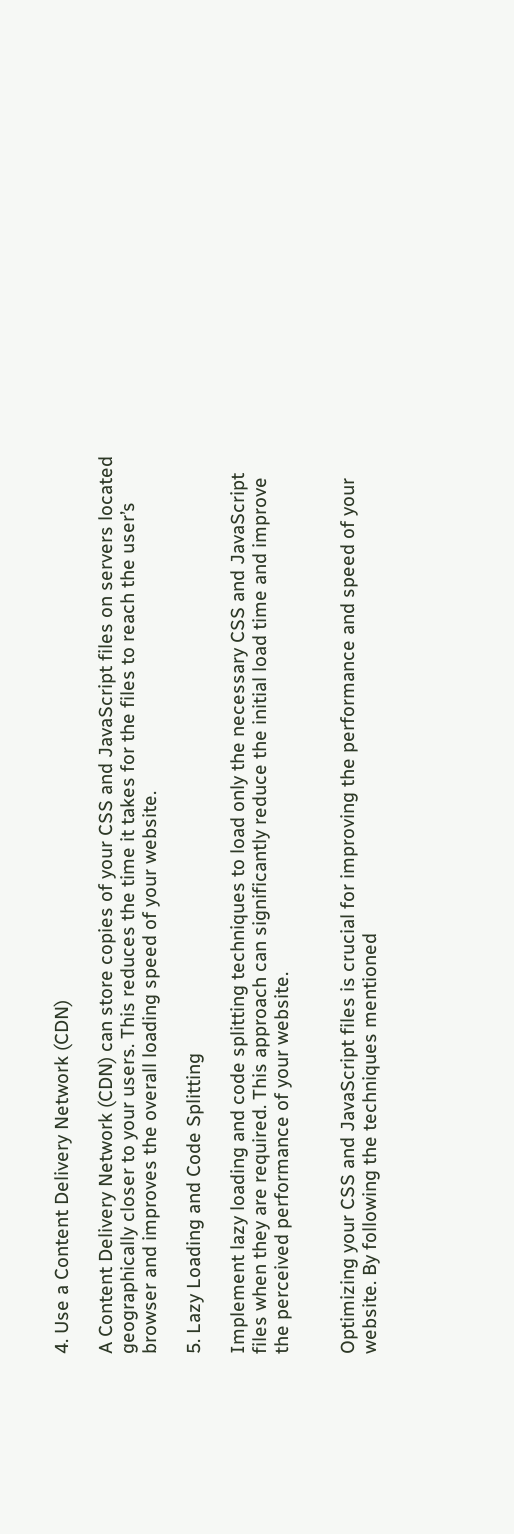4. Use a Content Delivery Network (CDN)

A Content Delivery Network (CDN) can store copies of your CSS and JavaScript files on servers located geographically closer to your users. This reduces the time it takes for the files to reach the user’s browser and improves the overall loading speed of your website.

5. Lazy Loading and Code Splitting

Implement lazy loading and code splitting techniques to load only the necessary CSS and JavaScript files when they are required. This approach can significantly reduce the initial load time and improve the perceived performance of your website.


Optimizing your CSS and JavaScript files is crucial for improving the performance and speed of your website. By following the techniques mentioned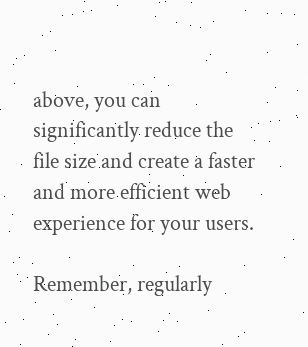above, you can significantly reduce the file size and create a faster and more efficient web experience for your users.

Remember, regularly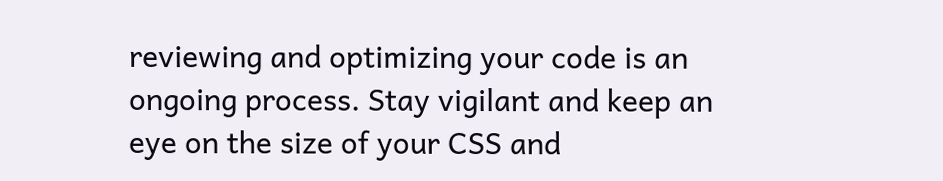reviewing and optimizing your code is an ongoing process. Stay vigilant and keep an eye on the size of your CSS and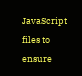JavaScript files to ensure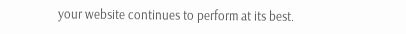your website continues to perform at its best.